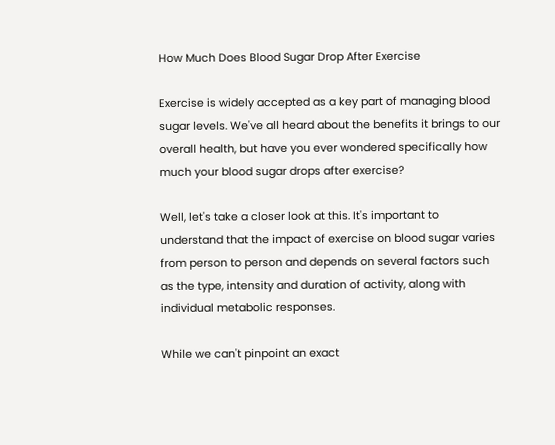How Much Does Blood Sugar Drop After Exercise

Exercise is widely accepted as a key part of managing blood sugar levels. We've all heard about the benefits it brings to our overall health, but have you ever wondered specifically how much your blood sugar drops after exercise?

Well, let's take a closer look at this. It's important to understand that the impact of exercise on blood sugar varies from person to person and depends on several factors such as the type, intensity and duration of activity, along with individual metabolic responses.

While we can't pinpoint an exact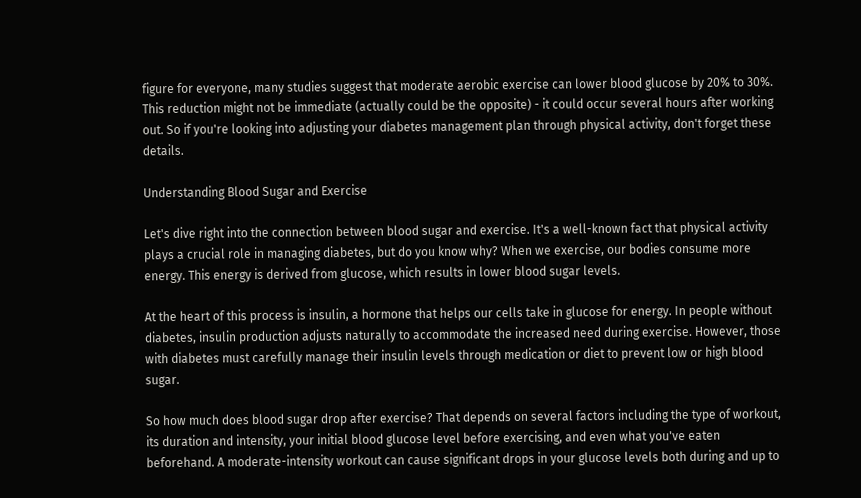figure for everyone, many studies suggest that moderate aerobic exercise can lower blood glucose by 20% to 30%. This reduction might not be immediate (actually could be the opposite) - it could occur several hours after working out. So if you're looking into adjusting your diabetes management plan through physical activity, don't forget these details.

Understanding Blood Sugar and Exercise

Let's dive right into the connection between blood sugar and exercise. It's a well-known fact that physical activity plays a crucial role in managing diabetes, but do you know why? When we exercise, our bodies consume more energy. This energy is derived from glucose, which results in lower blood sugar levels.

At the heart of this process is insulin, a hormone that helps our cells take in glucose for energy. In people without diabetes, insulin production adjusts naturally to accommodate the increased need during exercise. However, those with diabetes must carefully manage their insulin levels through medication or diet to prevent low or high blood sugar.

So how much does blood sugar drop after exercise? That depends on several factors including the type of workout, its duration and intensity, your initial blood glucose level before exercising, and even what you've eaten beforehand. A moderate-intensity workout can cause significant drops in your glucose levels both during and up to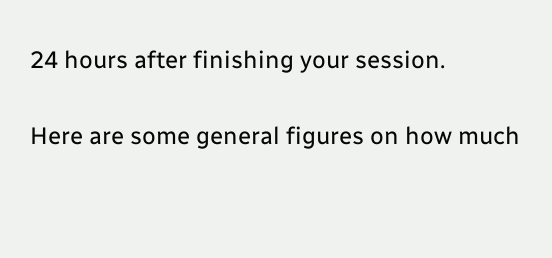24 hours after finishing your session.

Here are some general figures on how much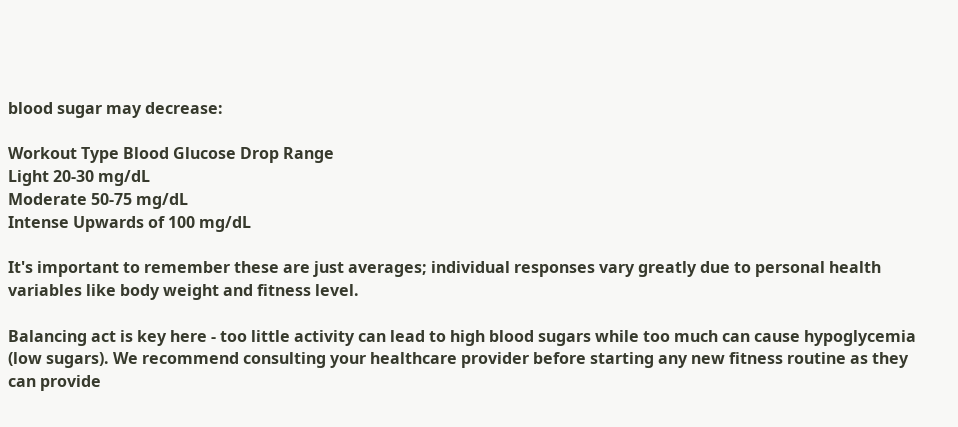blood sugar may decrease:

Workout Type Blood Glucose Drop Range
Light 20-30 mg/dL
Moderate 50-75 mg/dL
Intense Upwards of 100 mg/dL

It's important to remember these are just averages; individual responses vary greatly due to personal health variables like body weight and fitness level.

Balancing act is key here - too little activity can lead to high blood sugars while too much can cause hypoglycemia (low sugars). We recommend consulting your healthcare provider before starting any new fitness routine as they can provide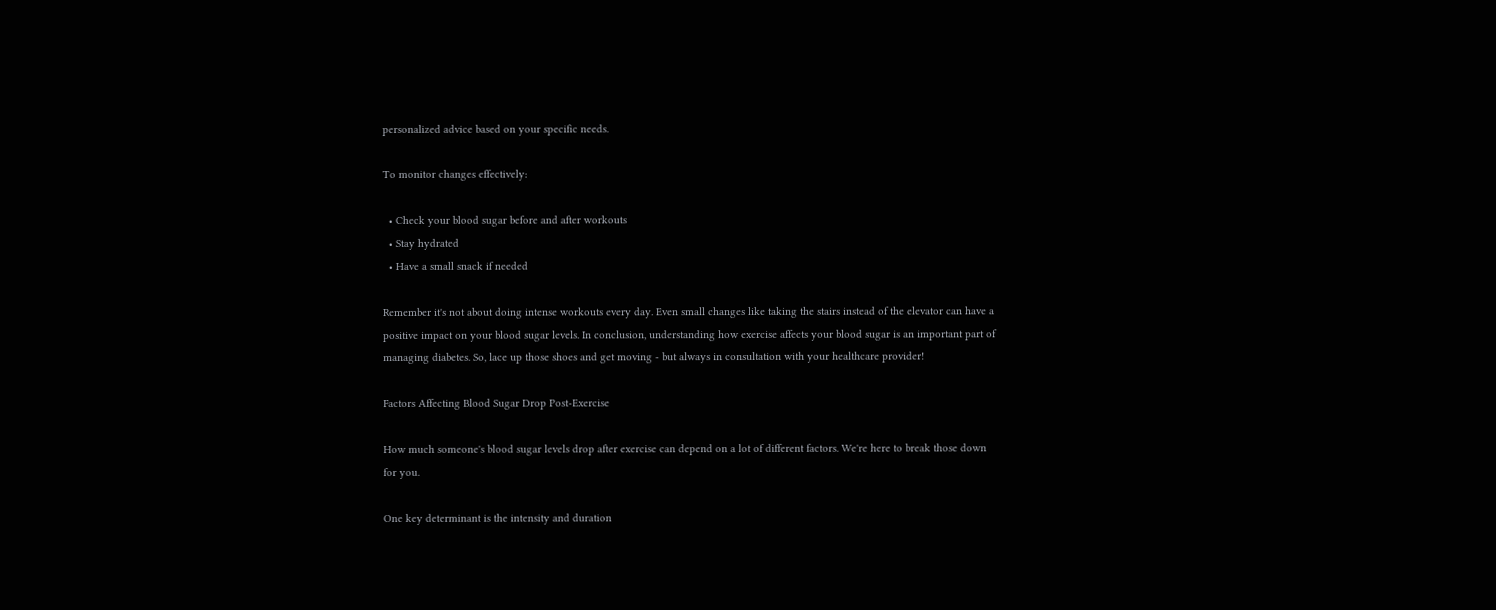personalized advice based on your specific needs.

To monitor changes effectively:

  • Check your blood sugar before and after workouts
  • Stay hydrated
  • Have a small snack if needed

Remember it's not about doing intense workouts every day. Even small changes like taking the stairs instead of the elevator can have a positive impact on your blood sugar levels. In conclusion, understanding how exercise affects your blood sugar is an important part of managing diabetes. So, lace up those shoes and get moving - but always in consultation with your healthcare provider!

Factors Affecting Blood Sugar Drop Post-Exercise

How much someone's blood sugar levels drop after exercise can depend on a lot of different factors. We're here to break those down for you.

One key determinant is the intensity and duration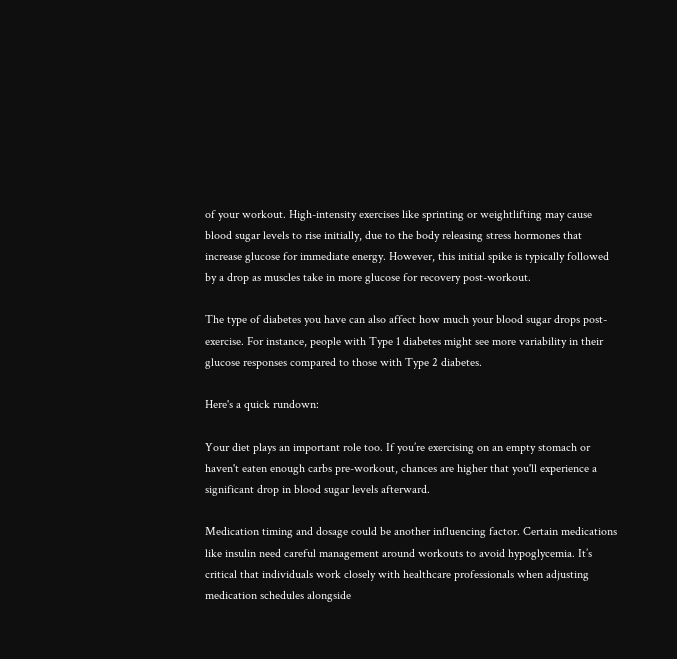of your workout. High-intensity exercises like sprinting or weightlifting may cause blood sugar levels to rise initially, due to the body releasing stress hormones that increase glucose for immediate energy. However, this initial spike is typically followed by a drop as muscles take in more glucose for recovery post-workout.

The type of diabetes you have can also affect how much your blood sugar drops post-exercise. For instance, people with Type 1 diabetes might see more variability in their glucose responses compared to those with Type 2 diabetes.

Here's a quick rundown:

Your diet plays an important role too. If you’re exercising on an empty stomach or haven't eaten enough carbs pre-workout, chances are higher that you'll experience a significant drop in blood sugar levels afterward.

Medication timing and dosage could be another influencing factor. Certain medications like insulin need careful management around workouts to avoid hypoglycemia. It’s critical that individuals work closely with healthcare professionals when adjusting medication schedules alongside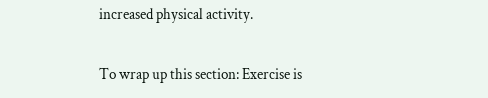increased physical activity.

To wrap up this section: Exercise is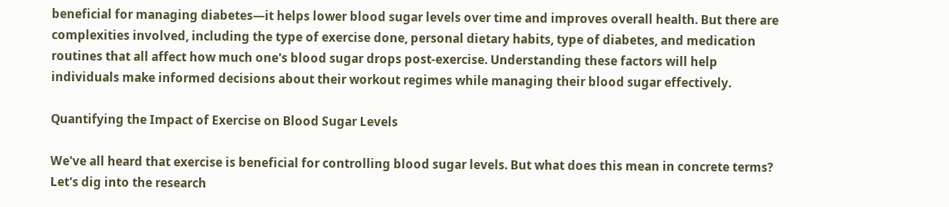beneficial for managing diabetes—it helps lower blood sugar levels over time and improves overall health. But there are complexities involved, including the type of exercise done, personal dietary habits, type of diabetes, and medication routines that all affect how much one's blood sugar drops post-exercise. Understanding these factors will help individuals make informed decisions about their workout regimes while managing their blood sugar effectively.

Quantifying the Impact of Exercise on Blood Sugar Levels

We've all heard that exercise is beneficial for controlling blood sugar levels. But what does this mean in concrete terms? Let's dig into the research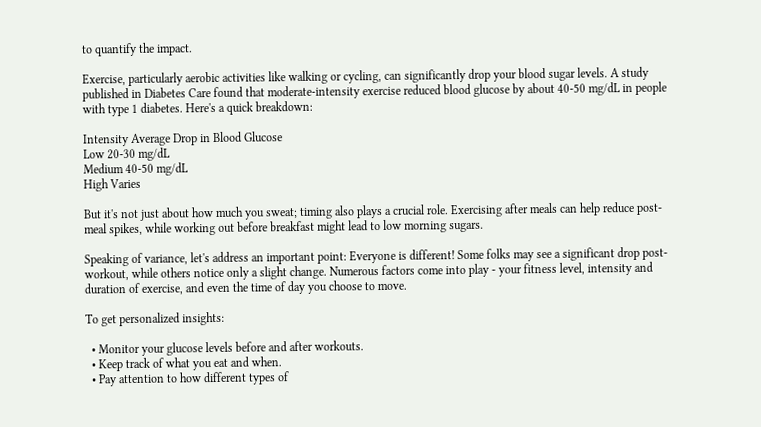to quantify the impact.

Exercise, particularly aerobic activities like walking or cycling, can significantly drop your blood sugar levels. A study published in Diabetes Care found that moderate-intensity exercise reduced blood glucose by about 40-50 mg/dL in people with type 1 diabetes. Here's a quick breakdown:

Intensity Average Drop in Blood Glucose
Low 20-30 mg/dL
Medium 40-50 mg/dL
High Varies

But it's not just about how much you sweat; timing also plays a crucial role. Exercising after meals can help reduce post-meal spikes, while working out before breakfast might lead to low morning sugars.

Speaking of variance, let's address an important point: Everyone is different! Some folks may see a significant drop post-workout, while others notice only a slight change. Numerous factors come into play - your fitness level, intensity and duration of exercise, and even the time of day you choose to move.

To get personalized insights:

  • Monitor your glucose levels before and after workouts.
  • Keep track of what you eat and when.
  • Pay attention to how different types of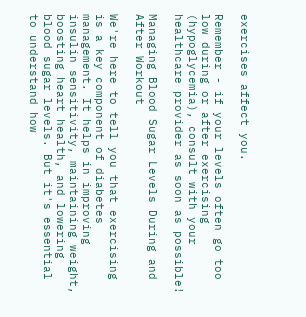exercises affect you.

Remember - if your levels often go too low during or after exercising (hypoglycemia), consult with your healthcare provider as soon as possible!

Managing Blood Sugar Levels During and After Workout

We're here to tell you that exercising is a key component of diabetes management. It helps in improving insulin sensitivity, maintaining weight, boosting heart health, and lowering blood sugar levels. But it's essential to understand how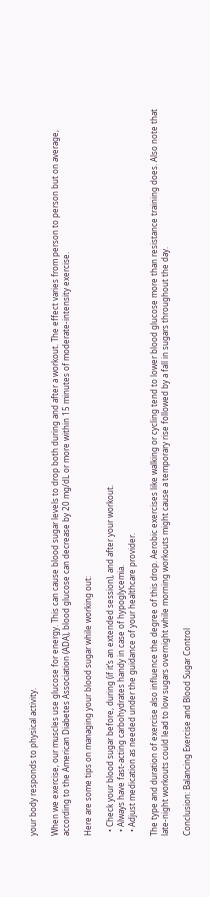your body responds to physical activity.

When we exercise, our muscles use glucose for energy. This can cause blood sugar levels to drop both during and after a workout. The effect varies from person to person but on average, according to the American Diabetes Association (ADA), blood glucose can decrease by 20 mg/dL or more within 15 minutes of moderate-intensity exercise.

Here are some tips on managing your blood sugar while working out:

  • Check your blood sugar before, during (if it’s an extended session), and after your workout.
  • Always have fast-acting carbohydrates handy in case of hypoglycemia.
  • Adjust medication as needed under the guidance of your healthcare provider.

The type and duration of exercise also influence the degree of this drop. Aerobic exercises like walking or cycling tend to lower blood glucose more than resistance training does. Also note that late-night workouts could lead to low sugars overnight while morning workouts might cause a temporary rise followed by a fall in sugars throughout the day.

Conclusion: Balancing Exercise and Blood Sugar Control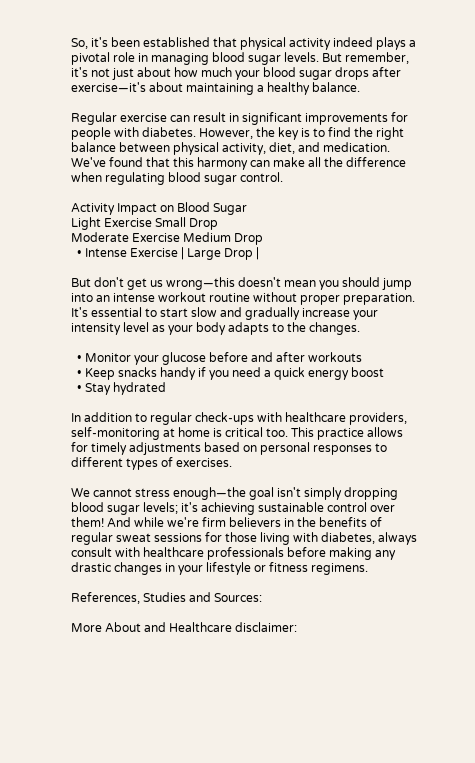So, it's been established that physical activity indeed plays a pivotal role in managing blood sugar levels. But remember, it's not just about how much your blood sugar drops after exercise—it's about maintaining a healthy balance.

Regular exercise can result in significant improvements for people with diabetes. However, the key is to find the right balance between physical activity, diet, and medication. We've found that this harmony can make all the difference when regulating blood sugar control.

Activity Impact on Blood Sugar
Light Exercise Small Drop
Moderate Exercise Medium Drop
  • Intense Exercise | Large Drop |

But don't get us wrong—this doesn't mean you should jump into an intense workout routine without proper preparation. It's essential to start slow and gradually increase your intensity level as your body adapts to the changes.

  • Monitor your glucose before and after workouts
  • Keep snacks handy if you need a quick energy boost
  • Stay hydrated

In addition to regular check-ups with healthcare providers, self-monitoring at home is critical too. This practice allows for timely adjustments based on personal responses to different types of exercises.

We cannot stress enough—the goal isn't simply dropping blood sugar levels; it's achieving sustainable control over them! And while we're firm believers in the benefits of regular sweat sessions for those living with diabetes, always consult with healthcare professionals before making any drastic changes in your lifestyle or fitness regimens.

References, Studies and Sources:

More About and Healthcare disclaimer: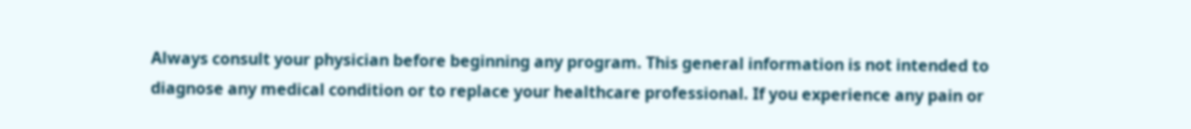Always consult your physician before beginning any program. This general information is not intended to diagnose any medical condition or to replace your healthcare professional. If you experience any pain or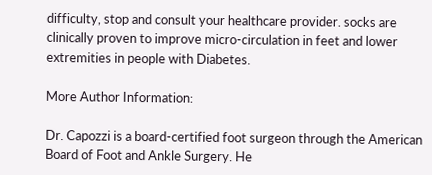difficulty, stop and consult your healthcare provider. socks are clinically proven to improve micro-circulation in feet and lower extremities in people with Diabetes.

More Author Information:

Dr. Capozzi is a board-certified foot surgeon through the American Board of Foot and Ankle Surgery. He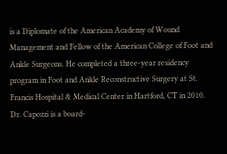is a Diplomate of the American Academy of Wound Management and Fellow of the American College of Foot and Ankle Surgeons. He completed a three-year residency program in Foot and Ankle Reconstructive Surgery at St. Francis Hospital & Medical Center in Hartford, CT in 2010. Dr. Capozzi is a board-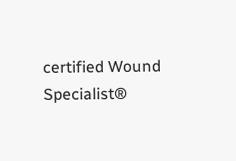certified Wound Specialist®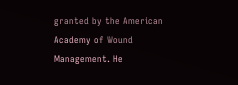granted by the American Academy of Wound Management. He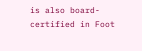is also board-certified in Foot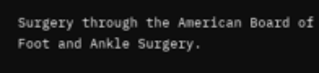Surgery through the American Board of Foot and Ankle Surgery.